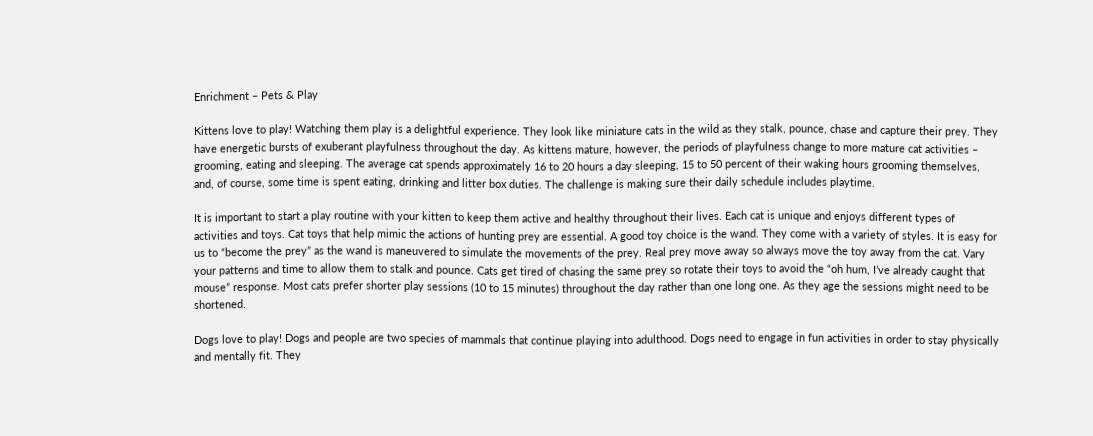Enrichment – Pets & Play

Kittens love to play! Watching them play is a delightful experience. They look like miniature cats in the wild as they stalk, pounce, chase and capture their prey. They have energetic bursts of exuberant playfulness throughout the day. As kittens mature, however, the periods of playfulness change to more mature cat activities – grooming, eating and sleeping. The average cat spends approximately 16 to 20 hours a day sleeping, 15 to 50 percent of their waking hours grooming themselves, and, of course, some time is spent eating, drinking and litter box duties. The challenge is making sure their daily schedule includes playtime.

It is important to start a play routine with your kitten to keep them active and healthy throughout their lives. Each cat is unique and enjoys different types of activities and toys. Cat toys that help mimic the actions of hunting prey are essential. A good toy choice is the wand. They come with a variety of styles. It is easy for us to “become the prey” as the wand is maneuvered to simulate the movements of the prey. Real prey move away so always move the toy away from the cat. Vary your patterns and time to allow them to stalk and pounce. Cats get tired of chasing the same prey so rotate their toys to avoid the “oh hum, I’ve already caught that mouse” response. Most cats prefer shorter play sessions (10 to 15 minutes) throughout the day rather than one long one. As they age the sessions might need to be shortened.

Dogs love to play! Dogs and people are two species of mammals that continue playing into adulthood. Dogs need to engage in fun activities in order to stay physically and mentally fit. They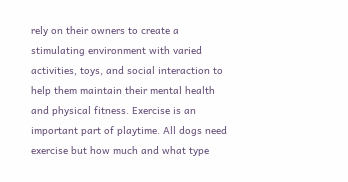rely on their owners to create a stimulating environment with varied activities, toys, and social interaction to help them maintain their mental health and physical fitness. Exercise is an important part of playtime. All dogs need exercise but how much and what type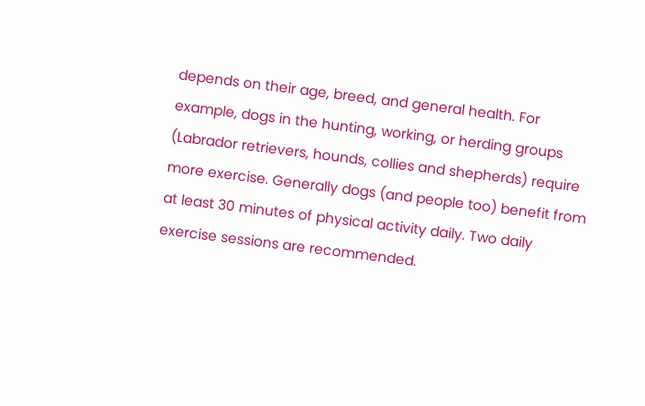depends on their age, breed, and general health. For example, dogs in the hunting, working, or herding groups (Labrador retrievers, hounds, collies and shepherds) require more exercise. Generally dogs (and people too) benefit from at least 30 minutes of physical activity daily. Two daily exercise sessions are recommended.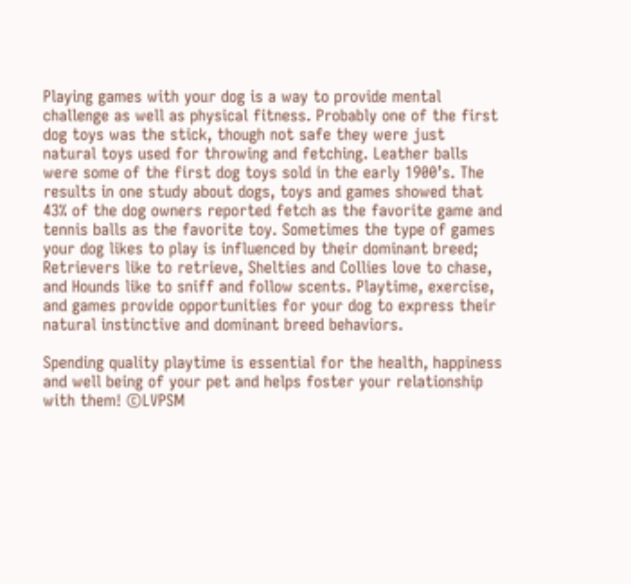Playing games with your dog is a way to provide mental challenge as well as physical fitness. Probably one of the first dog toys was the stick, though not safe they were just natural toys used for throwing and fetching. Leather balls were some of the first dog toys sold in the early 1900’s. The results in one study about dogs, toys and games showed that 43% of the dog owners reported fetch as the favorite game and tennis balls as the favorite toy. Sometimes the type of games your dog likes to play is influenced by their dominant breed; Retrievers like to retrieve, Shelties and Collies love to chase, and Hounds like to sniff and follow scents. Playtime, exercise, and games provide opportunities for your dog to express their natural instinctive and dominant breed behaviors.

Spending quality playtime is essential for the health, happiness and well being of your pet and helps foster your relationship with them! ©LVPSM